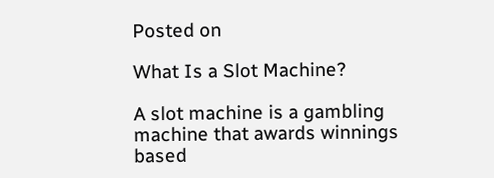Posted on

What Is a Slot Machine?

A slot machine is a gambling machine that awards winnings based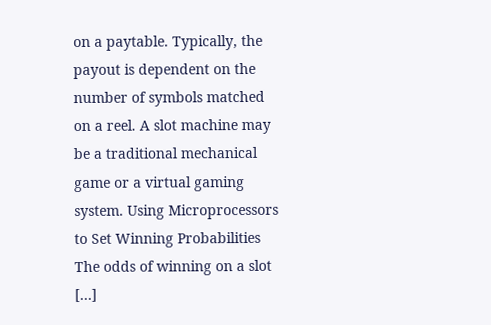on a paytable. Typically, the payout is dependent on the number of symbols matched on a reel. A slot machine may be a traditional mechanical game or a virtual gaming system. Using Microprocessors to Set Winning Probabilities The odds of winning on a slot […]